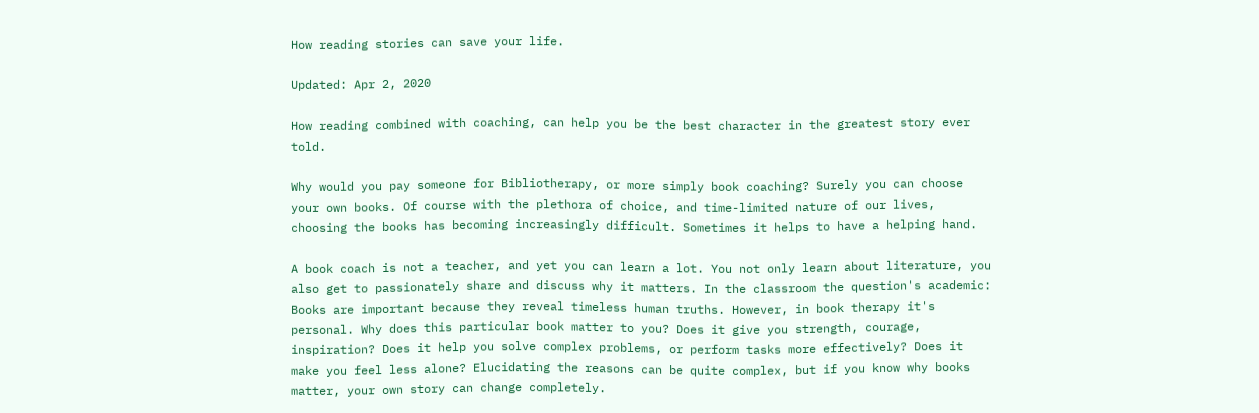How reading stories can save your life.

Updated: Apr 2, 2020

How reading combined with coaching, can help you be the best character in the greatest story ever told.

Why would you pay someone for Bibliotherapy, or more simply book coaching? Surely you can choose your own books. Of course with the plethora of choice, and time-limited nature of our lives, choosing the books has becoming increasingly difficult. Sometimes it helps to have a helping hand.

A book coach is not a teacher, and yet you can learn a lot. You not only learn about literature, you also get to passionately share and discuss why it matters. In the classroom the question's academic: Books are important because they reveal timeless human truths. However, in book therapy it's personal. Why does this particular book matter to you? Does it give you strength, courage, inspiration? Does it help you solve complex problems, or perform tasks more effectively? Does it make you feel less alone? Elucidating the reasons can be quite complex, but if you know why books matter, your own story can change completely.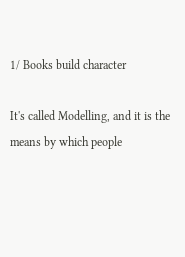1/ Books build character

It's called Modelling, and it is the means by which people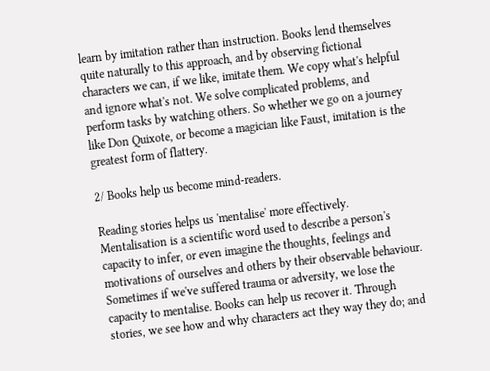learn by imitation rather than instruction. Books lend themselves quite naturally to this approach, and by observing fictional characters we can, if we like, imitate them. We copy what's helpful and ignore what's not. We solve complicated problems, and perform tasks by watching others. So whether we go on a journey like Don Quixote, or become a magician like Faust, imitation is the greatest form of flattery.

2/ Books help us become mind-readers.

Reading stories helps us 'mentalise' more effectively. Mentalisation is a scientific word used to describe a person's capacity to infer, or even imagine the thoughts, feelings and motivations of ourselves and others by their observable behaviour. Sometimes if we've suffered trauma or adversity, we lose the capacity to mentalise. Books can help us recover it. Through stories, we see how and why characters act they way they do; and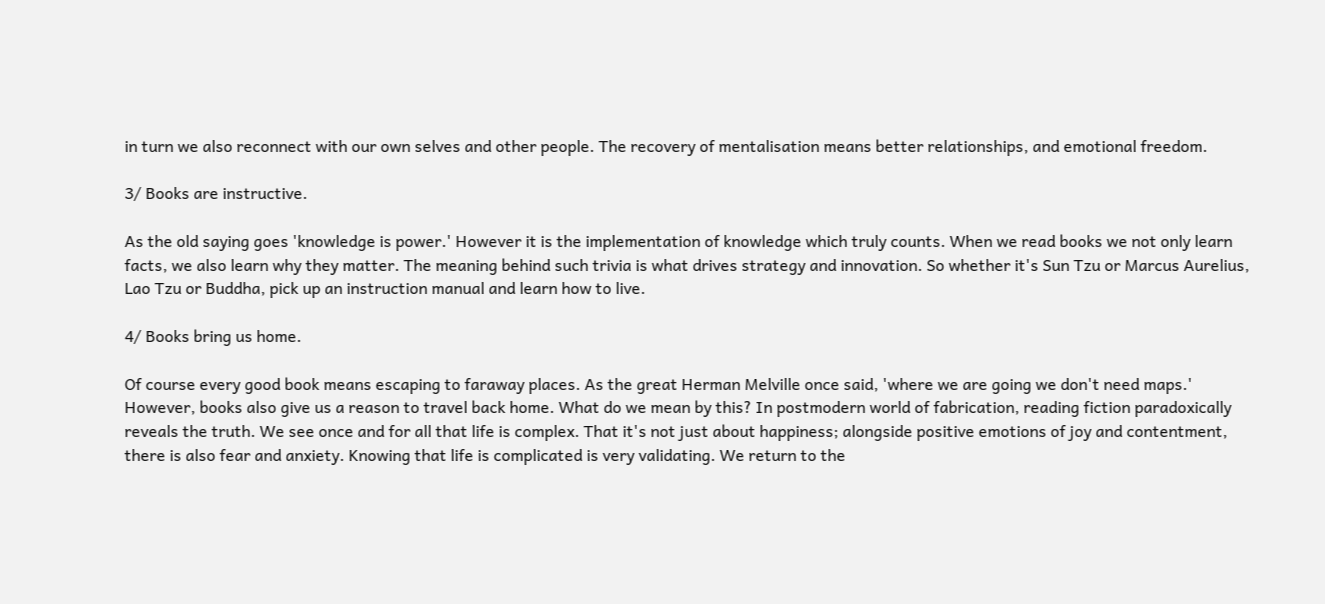in turn we also reconnect with our own selves and other people. The recovery of mentalisation means better relationships, and emotional freedom.

3/ Books are instructive.

As the old saying goes 'knowledge is power.' However it is the implementation of knowledge which truly counts. When we read books we not only learn facts, we also learn why they matter. The meaning behind such trivia is what drives strategy and innovation. So whether it's Sun Tzu or Marcus Aurelius, Lao Tzu or Buddha, pick up an instruction manual and learn how to live.

4/ Books bring us home.

Of course every good book means escaping to faraway places. As the great Herman Melville once said, 'where we are going we don't need maps.' However, books also give us a reason to travel back home. What do we mean by this? In postmodern world of fabrication, reading fiction paradoxically reveals the truth. We see once and for all that life is complex. That it's not just about happiness; alongside positive emotions of joy and contentment, there is also fear and anxiety. Knowing that life is complicated is very validating. We return to the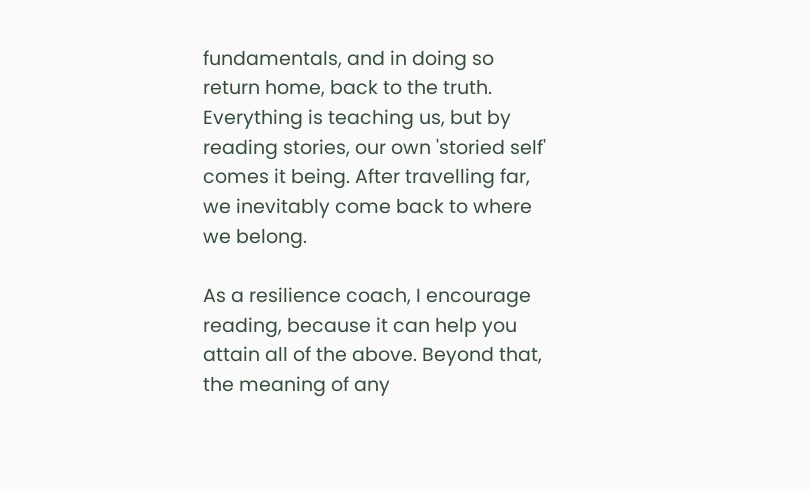fundamentals, and in doing so return home, back to the truth. Everything is teaching us, but by reading stories, our own 'storied self' comes it being. After travelling far, we inevitably come back to where we belong.

As a resilience coach, I encourage reading, because it can help you attain all of the above. Beyond that, the meaning of any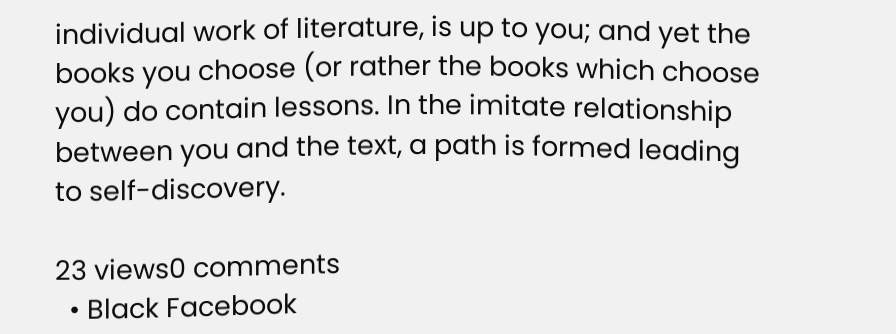individual work of literature, is up to you; and yet the books you choose (or rather the books which choose you) do contain lessons. In the imitate relationship between you and the text, a path is formed leading to self-discovery.

23 views0 comments
  • Black Facebook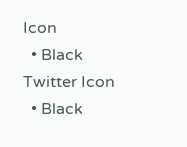Icon
  • Black Twitter Icon
  • Black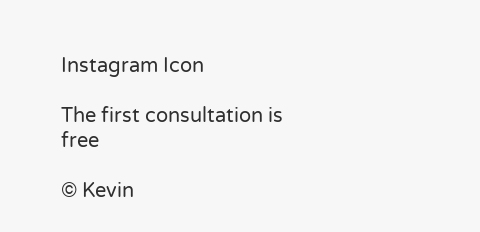Instagram Icon

The first consultation is free

© Kevin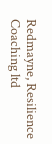Redmayne, Resilience Coaching ltd